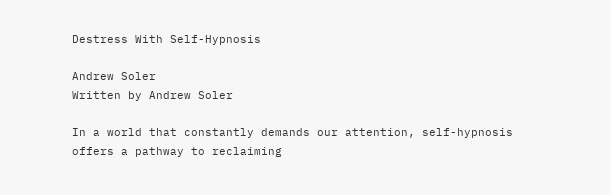Destress With Self-Hypnosis

Andrew Soler
Written by Andrew Soler

In a world that constantly demands our attention, self-hypnosis offers a pathway to reclaiming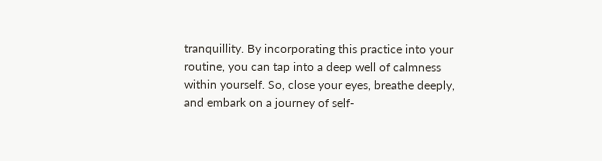tranquillity. By incorporating this practice into your routine, you can tap into a deep well of calmness within yourself. So, close your eyes, breathe deeply, and embark on a journey of self-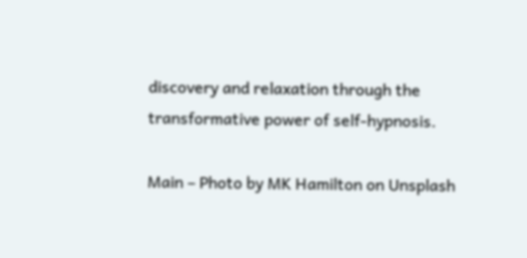discovery and relaxation through the transformative power of self-hypnosis.

Main – Photo by MK Hamilton on Unsplash